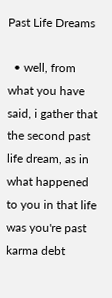Past Life Dreams

  • well, from what you have said, i gather that the second past life dream, as in what happened to you in that life was you're past karma debt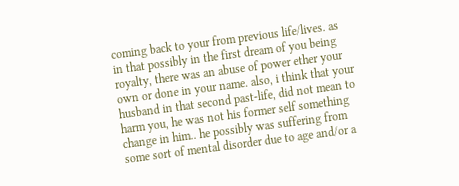coming back to your from previous life/lives. as in that possibly in the first dream of you being royalty, there was an abuse of power ether your own or done in your name. also, i think that your husband in that second past-life, did not mean to harm you, he was not his former self something change in him.. he possibly was suffering from some sort of mental disorder due to age and/or a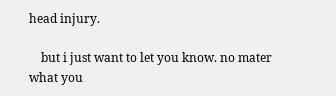head injury.

    but i just want to let you know. no mater what you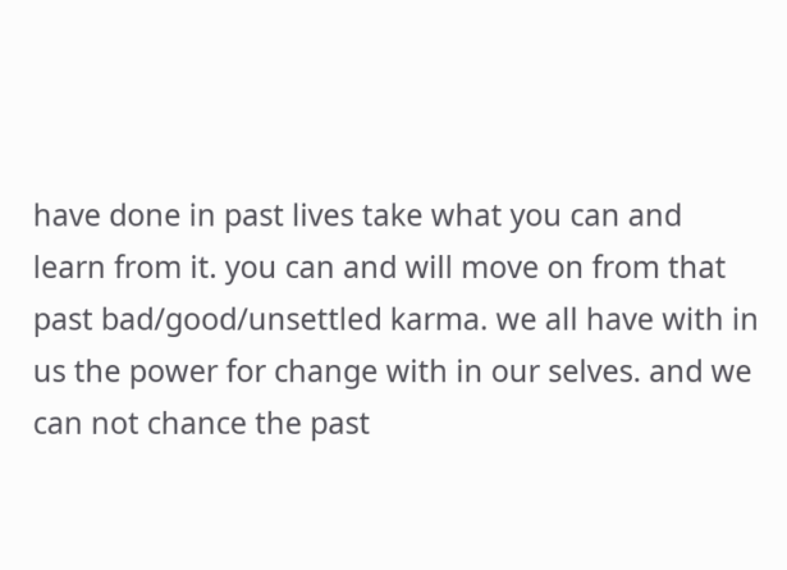have done in past lives take what you can and learn from it. you can and will move on from that past bad/good/unsettled karma. we all have with in us the power for change with in our selves. and we can not chance the past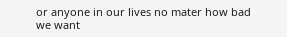or anyone in our lives no mater how bad we want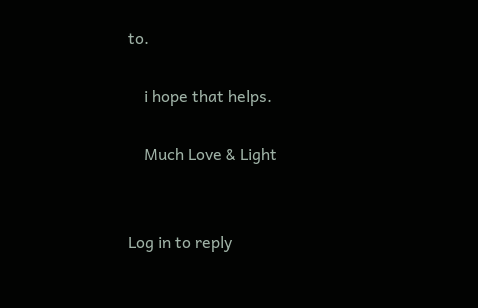to.

    i hope that helps.

    Much Love & Light


Log in to reply